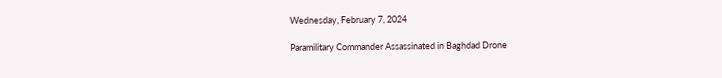Wednesday, February 7, 2024

Paramilitary Commander Assassinated in Baghdad Drone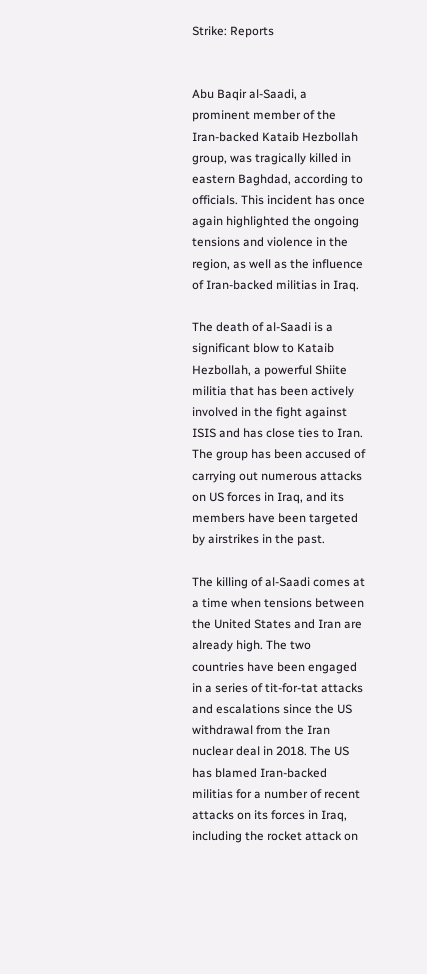Strike: Reports


Abu Baqir al-Saadi, a prominent member of the Iran-backed Kataib Hezbollah group, was tragically killed in eastern Baghdad, according to officials. This incident has once again highlighted the ongoing tensions and violence in the region, as well as the influence of Iran-backed militias in Iraq.

The death of al-Saadi is a significant blow to Kataib Hezbollah, a powerful Shiite militia that has been actively involved in the fight against ISIS and has close ties to Iran. The group has been accused of carrying out numerous attacks on US forces in Iraq, and its members have been targeted by airstrikes in the past.

The killing of al-Saadi comes at a time when tensions between the United States and Iran are already high. The two countries have been engaged in a series of tit-for-tat attacks and escalations since the US withdrawal from the Iran nuclear deal in 2018. The US has blamed Iran-backed militias for a number of recent attacks on its forces in Iraq, including the rocket attack on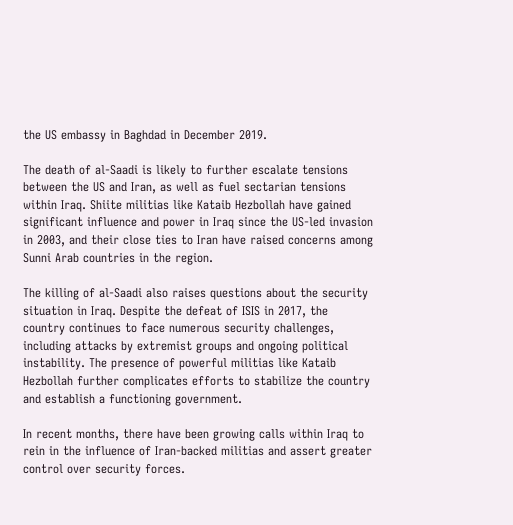the US embassy in Baghdad in December 2019.

The death of al-Saadi is likely to further escalate tensions between the US and Iran, as well as fuel sectarian tensions within Iraq. Shiite militias like Kataib Hezbollah have gained significant influence and power in Iraq since the US-led invasion in 2003, and their close ties to Iran have raised concerns among Sunni Arab countries in the region.

The killing of al-Saadi also raises questions about the security situation in Iraq. Despite the defeat of ISIS in 2017, the country continues to face numerous security challenges, including attacks by extremist groups and ongoing political instability. The presence of powerful militias like Kataib Hezbollah further complicates efforts to stabilize the country and establish a functioning government.

In recent months, there have been growing calls within Iraq to rein in the influence of Iran-backed militias and assert greater control over security forces.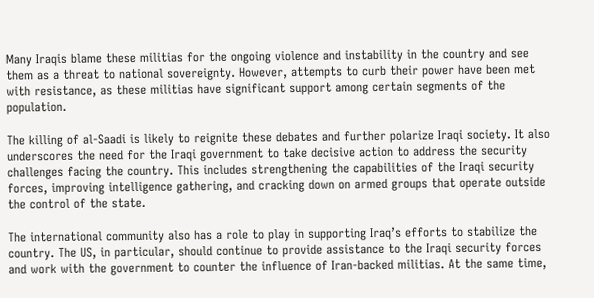Many Iraqis blame these militias for the ongoing violence and instability in the country and see them as a threat to national sovereignty. However, attempts to curb their power have been met with resistance, as these militias have significant support among certain segments of the population.

The killing of al-Saadi is likely to reignite these debates and further polarize Iraqi society. It also underscores the need for the Iraqi government to take decisive action to address the security challenges facing the country. This includes strengthening the capabilities of the Iraqi security forces, improving intelligence gathering, and cracking down on armed groups that operate outside the control of the state.

The international community also has a role to play in supporting Iraq’s efforts to stabilize the country. The US, in particular, should continue to provide assistance to the Iraqi security forces and work with the government to counter the influence of Iran-backed militias. At the same time,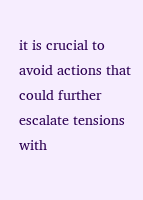it is crucial to avoid actions that could further escalate tensions with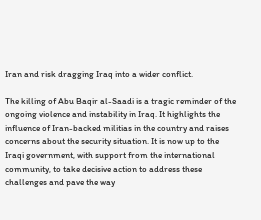Iran and risk dragging Iraq into a wider conflict.

The killing of Abu Baqir al-Saadi is a tragic reminder of the ongoing violence and instability in Iraq. It highlights the influence of Iran-backed militias in the country and raises concerns about the security situation. It is now up to the Iraqi government, with support from the international community, to take decisive action to address these challenges and pave the way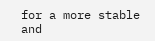for a more stable and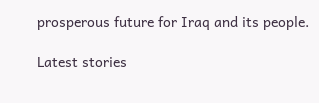prosperous future for Iraq and its people.

Latest stories